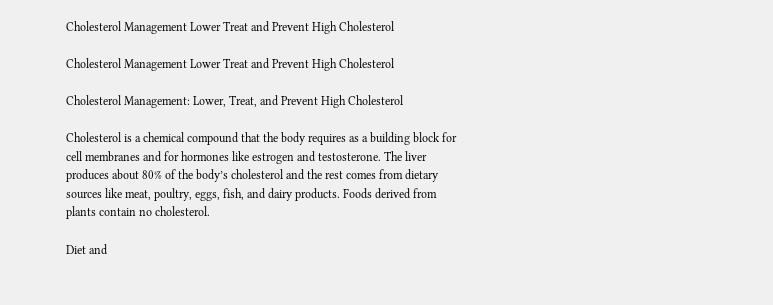Cholesterol Management Lower Treat and Prevent High Cholesterol

Cholesterol Management Lower Treat and Prevent High Cholesterol

Cholesterol Management: Lower, Treat, and Prevent High Cholesterol

Cholesterol is a chemical compound that the body requires as a building block for cell membranes and for hormones like estrogen and testosterone. The liver produces about 80% of the body’s cholesterol and the rest comes from dietary sources like meat, poultry, eggs, fish, and dairy products. Foods derived from plants contain no cholesterol.

Diet and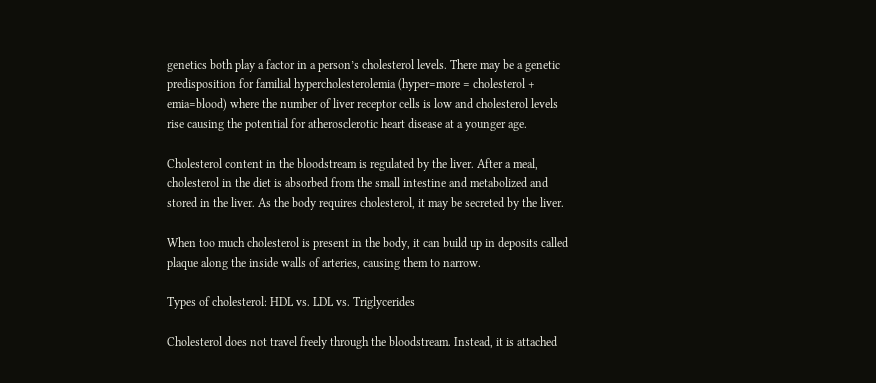genetics both play a factor in a person’s cholesterol levels. There may be a genetic predisposition for familial hypercholesterolemia (hyper=more = cholesterol + emia=blood) where the number of liver receptor cells is low and cholesterol levels rise causing the potential for atherosclerotic heart disease at a younger age.

Cholesterol content in the bloodstream is regulated by the liver. After a meal, cholesterol in the diet is absorbed from the small intestine and metabolized and stored in the liver. As the body requires cholesterol, it may be secreted by the liver.

When too much cholesterol is present in the body, it can build up in deposits called plaque along the inside walls of arteries, causing them to narrow.

Types of cholesterol: HDL vs. LDL vs. Triglycerides

Cholesterol does not travel freely through the bloodstream. Instead, it is attached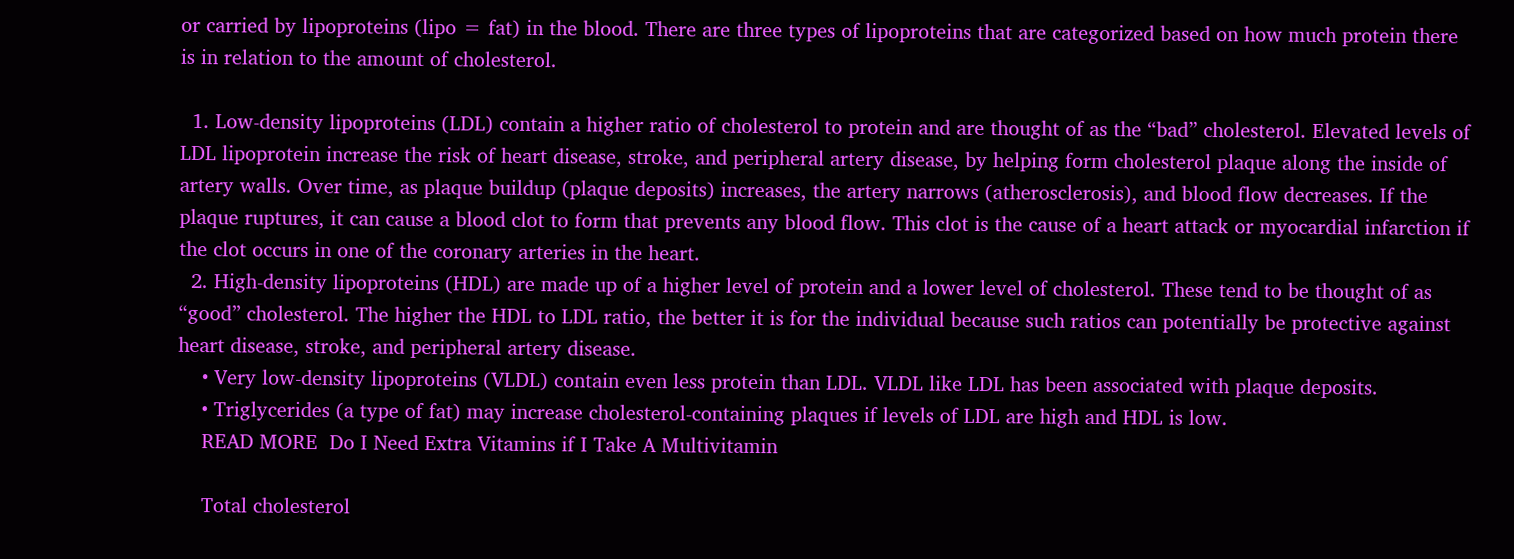or carried by lipoproteins (lipo = fat) in the blood. There are three types of lipoproteins that are categorized based on how much protein there is in relation to the amount of cholesterol.

  1. Low-density lipoproteins (LDL) contain a higher ratio of cholesterol to protein and are thought of as the “bad” cholesterol. Elevated levels of LDL lipoprotein increase the risk of heart disease, stroke, and peripheral artery disease, by helping form cholesterol plaque along the inside of artery walls. Over time, as plaque buildup (plaque deposits) increases, the artery narrows (atherosclerosis), and blood flow decreases. If the plaque ruptures, it can cause a blood clot to form that prevents any blood flow. This clot is the cause of a heart attack or myocardial infarction if the clot occurs in one of the coronary arteries in the heart.
  2. High-density lipoproteins (HDL) are made up of a higher level of protein and a lower level of cholesterol. These tend to be thought of as “good” cholesterol. The higher the HDL to LDL ratio, the better it is for the individual because such ratios can potentially be protective against heart disease, stroke, and peripheral artery disease.
    • Very low-density lipoproteins (VLDL) contain even less protein than LDL. VLDL like LDL has been associated with plaque deposits.
    • Triglycerides (a type of fat) may increase cholesterol-containing plaques if levels of LDL are high and HDL is low.
    READ MORE  Do I Need Extra Vitamins if I Take A Multivitamin

    Total cholesterol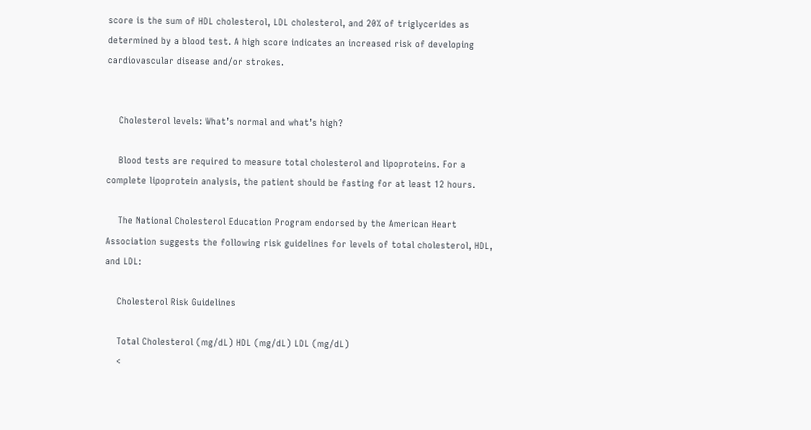score is the sum of HDL cholesterol, LDL cholesterol, and 20% of triglycerides as determined by a blood test. A high score indicates an increased risk of developing cardiovascular disease and/or strokes.


    Cholesterol levels: What’s normal and what’s high?

    Blood tests are required to measure total cholesterol and lipoproteins. For a complete lipoprotein analysis, the patient should be fasting for at least 12 hours.

    The National Cholesterol Education Program endorsed by the American Heart Association suggests the following risk guidelines for levels of total cholesterol, HDL, and LDL:

    Cholesterol Risk Guidelines

    Total Cholesterol (mg/dL) HDL (mg/dL) LDL (mg/dL)
    <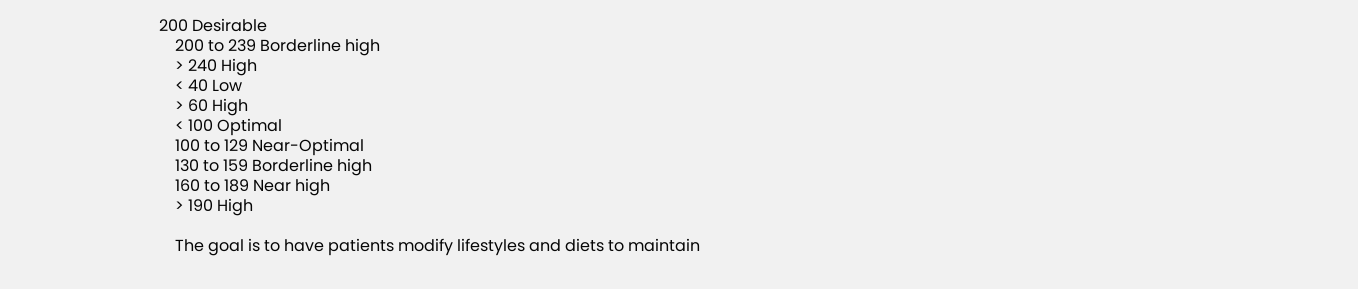200 Desirable
    200 to 239 Borderline high
    > 240 High
    < 40 Low
    > 60 High
    < 100 Optimal
    100 to 129 Near-Optimal
    130 to 159 Borderline high
    160 to 189 Near high
    > 190 High

    The goal is to have patients modify lifestyles and diets to maintain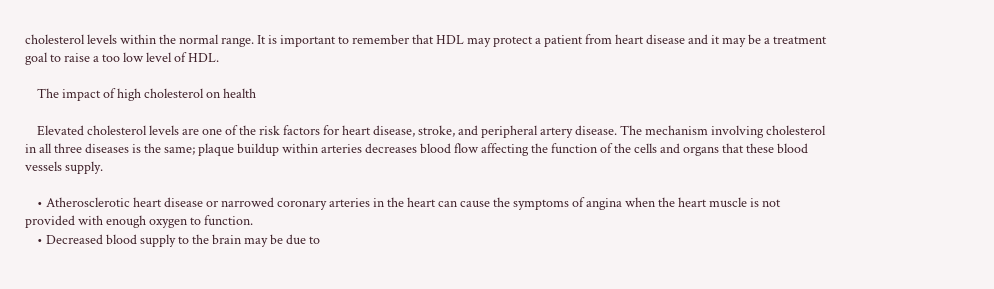cholesterol levels within the normal range. It is important to remember that HDL may protect a patient from heart disease and it may be a treatment goal to raise a too low level of HDL.

    The impact of high cholesterol on health

    Elevated cholesterol levels are one of the risk factors for heart disease, stroke, and peripheral artery disease. The mechanism involving cholesterol in all three diseases is the same; plaque buildup within arteries decreases blood flow affecting the function of the cells and organs that these blood vessels supply.

    • Atherosclerotic heart disease or narrowed coronary arteries in the heart can cause the symptoms of angina when the heart muscle is not provided with enough oxygen to function.
    • Decreased blood supply to the brain may be due to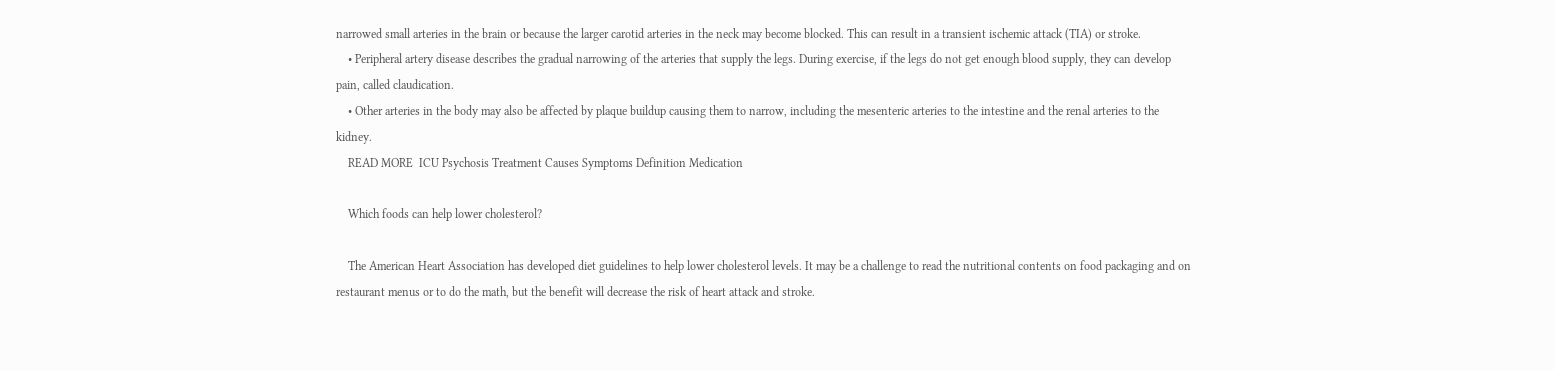narrowed small arteries in the brain or because the larger carotid arteries in the neck may become blocked. This can result in a transient ischemic attack (TIA) or stroke.
    • Peripheral artery disease describes the gradual narrowing of the arteries that supply the legs. During exercise, if the legs do not get enough blood supply, they can develop pain, called claudication.
    • Other arteries in the body may also be affected by plaque buildup causing them to narrow, including the mesenteric arteries to the intestine and the renal arteries to the kidney.
    READ MORE  ICU Psychosis Treatment Causes Symptoms Definition Medication

    Which foods can help lower cholesterol?

    The American Heart Association has developed diet guidelines to help lower cholesterol levels. It may be a challenge to read the nutritional contents on food packaging and on restaurant menus or to do the math, but the benefit will decrease the risk of heart attack and stroke.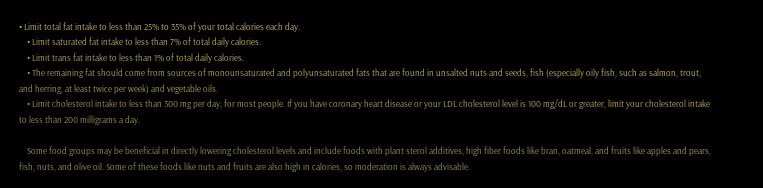• Limit total fat intake to less than 25% to 35% of your total calories each day.
    • Limit saturated fat intake to less than 7% of total daily calories.
    • Limit trans fat intake to less than 1% of total daily calories.
    • The remaining fat should come from sources of monounsaturated and polyunsaturated fats that are found in unsalted nuts and seeds, fish (especially oily fish, such as salmon, trout, and herring, at least twice per week) and vegetable oils.
    • Limit cholesterol intake to less than 300 mg per day, for most people. If you have coronary heart disease or your LDL cholesterol level is 100 mg/dL or greater, limit your cholesterol intake to less than 200 milligrams a day.

    Some food groups may be beneficial in directly lowering cholesterol levels and include foods with plant sterol additives, high fiber foods like bran, oatmeal, and fruits like apples and pears, fish, nuts, and olive oil. Some of these foods like nuts and fruits are also high in calories, so moderation is always advisable.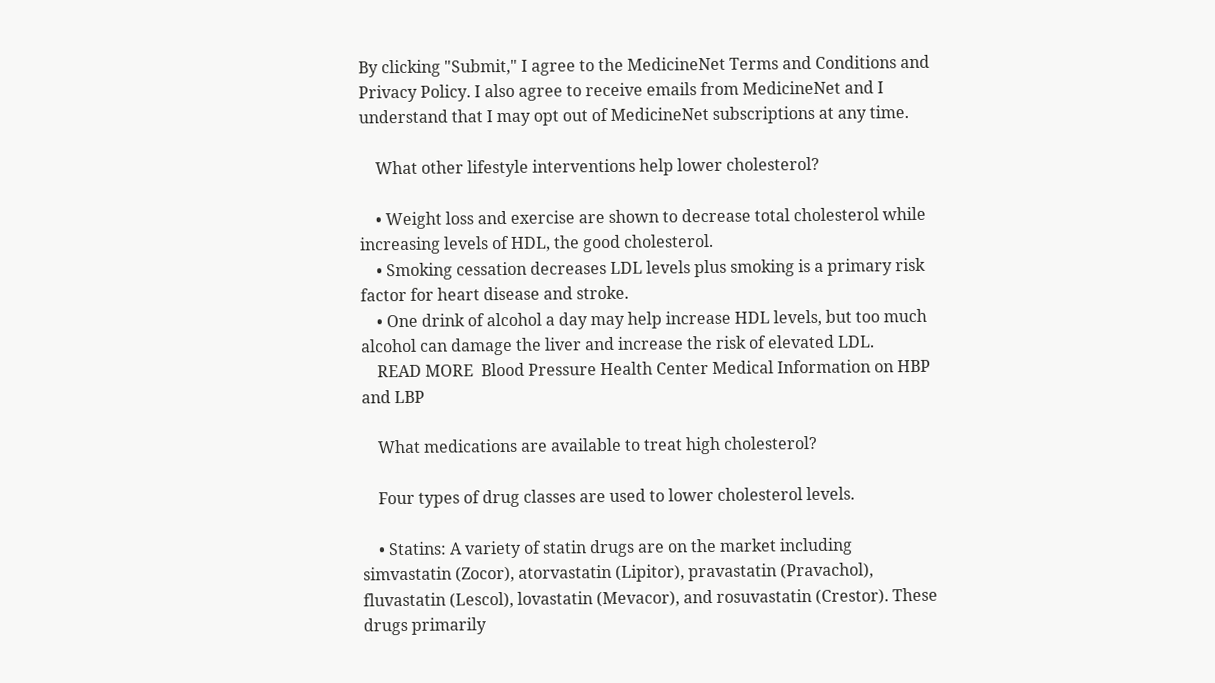By clicking "Submit," I agree to the MedicineNet Terms and Conditions and Privacy Policy. I also agree to receive emails from MedicineNet and I understand that I may opt out of MedicineNet subscriptions at any time.

    What other lifestyle interventions help lower cholesterol?

    • Weight loss and exercise are shown to decrease total cholesterol while increasing levels of HDL, the good cholesterol.
    • Smoking cessation decreases LDL levels plus smoking is a primary risk factor for heart disease and stroke.
    • One drink of alcohol a day may help increase HDL levels, but too much alcohol can damage the liver and increase the risk of elevated LDL.
    READ MORE  Blood Pressure Health Center Medical Information on HBP and LBP

    What medications are available to treat high cholesterol?

    Four types of drug classes are used to lower cholesterol levels.

    • Statins: A variety of statin drugs are on the market including simvastatin (Zocor), atorvastatin (Lipitor), pravastatin (Pravachol), fluvastatin (Lescol), lovastatin (Mevacor), and rosuvastatin (Crestor). These drugs primarily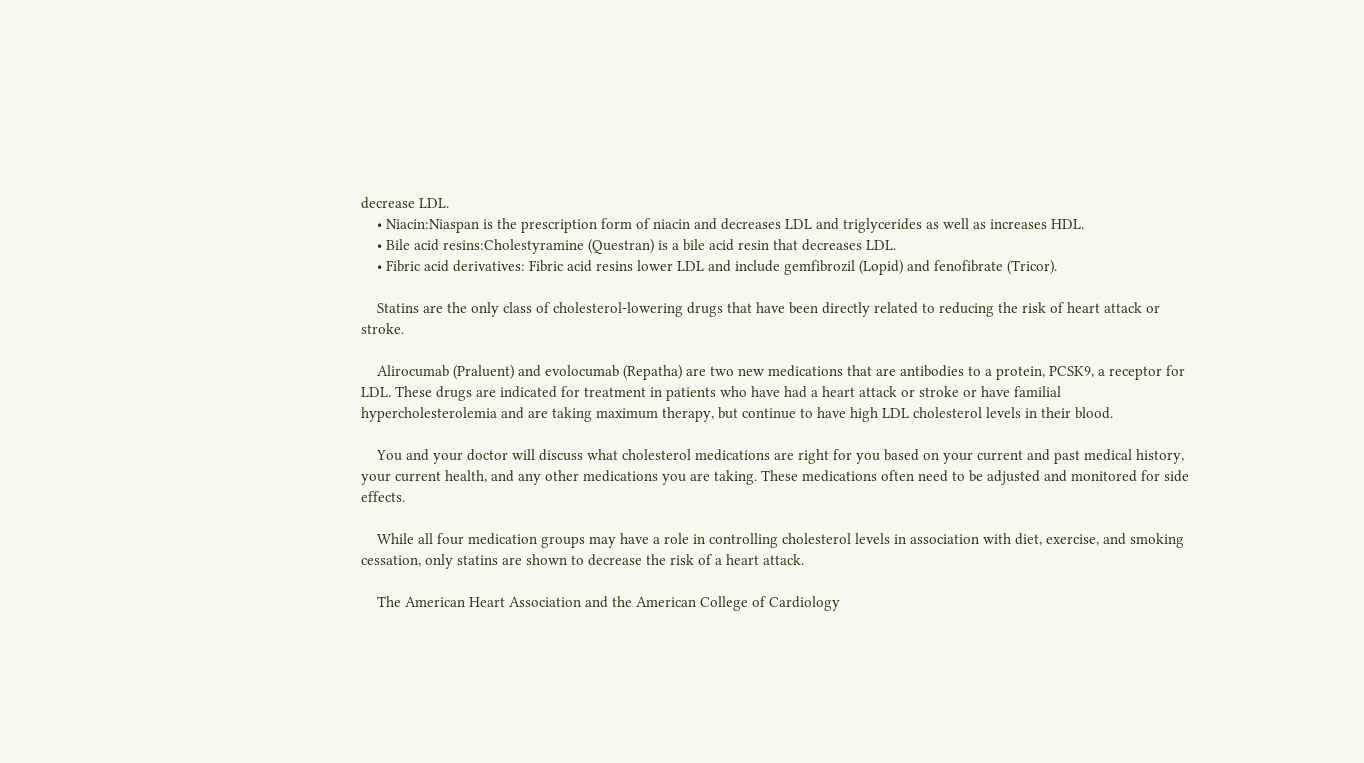decrease LDL.
    • Niacin:Niaspan is the prescription form of niacin and decreases LDL and triglycerides as well as increases HDL.
    • Bile acid resins:Cholestyramine (Questran) is a bile acid resin that decreases LDL.
    • Fibric acid derivatives: Fibric acid resins lower LDL and include gemfibrozil (Lopid) and fenofibrate (Tricor).

    Statins are the only class of cholesterol-lowering drugs that have been directly related to reducing the risk of heart attack or stroke.

    Alirocumab (Praluent) and evolocumab (Repatha) are two new medications that are antibodies to a protein, PCSK9, a receptor for LDL. These drugs are indicated for treatment in patients who have had a heart attack or stroke or have familial hypercholesterolemia and are taking maximum therapy, but continue to have high LDL cholesterol levels in their blood.

    You and your doctor will discuss what cholesterol medications are right for you based on your current and past medical history, your current health, and any other medications you are taking. These medications often need to be adjusted and monitored for side effects.

    While all four medication groups may have a role in controlling cholesterol levels in association with diet, exercise, and smoking cessation, only statins are shown to decrease the risk of a heart attack.

    The American Heart Association and the American College of Cardiology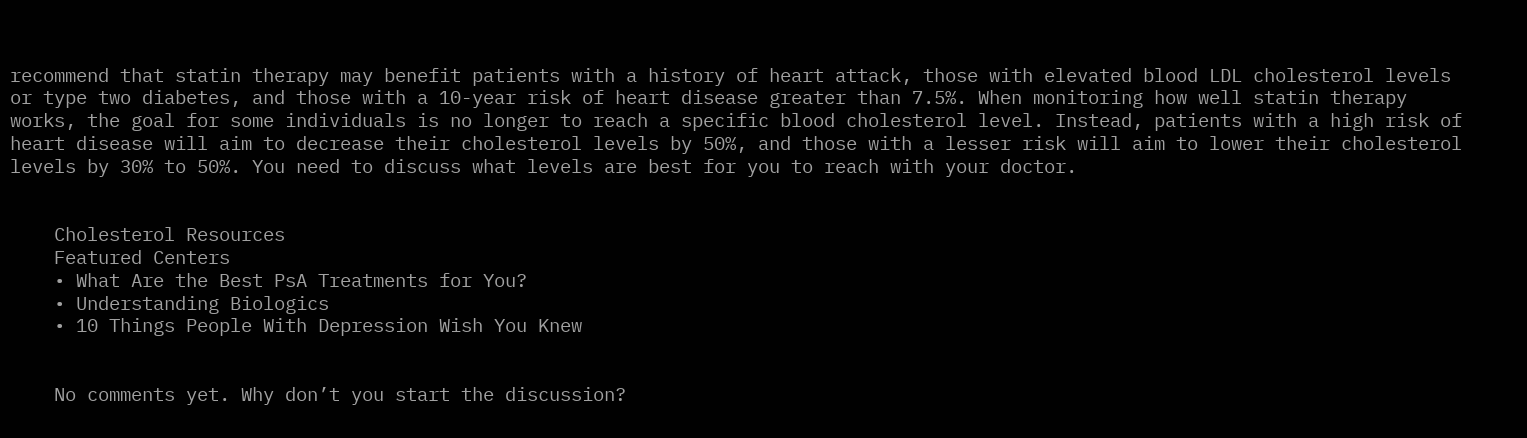recommend that statin therapy may benefit patients with a history of heart attack, those with elevated blood LDL cholesterol levels or type two diabetes, and those with a 10-year risk of heart disease greater than 7.5%. When monitoring how well statin therapy works, the goal for some individuals is no longer to reach a specific blood cholesterol level. Instead, patients with a high risk of heart disease will aim to decrease their cholesterol levels by 50%, and those with a lesser risk will aim to lower their cholesterol levels by 30% to 50%. You need to discuss what levels are best for you to reach with your doctor.


    Cholesterol Resources
    Featured Centers
    • What Are the Best PsA Treatments for You?
    • Understanding Biologics
    • 10 Things People With Depression Wish You Knew


    No comments yet. Why don’t you start the discussion?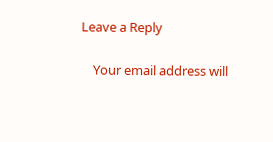Leave a Reply

    Your email address will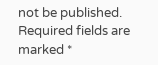not be published. Required fields are marked *